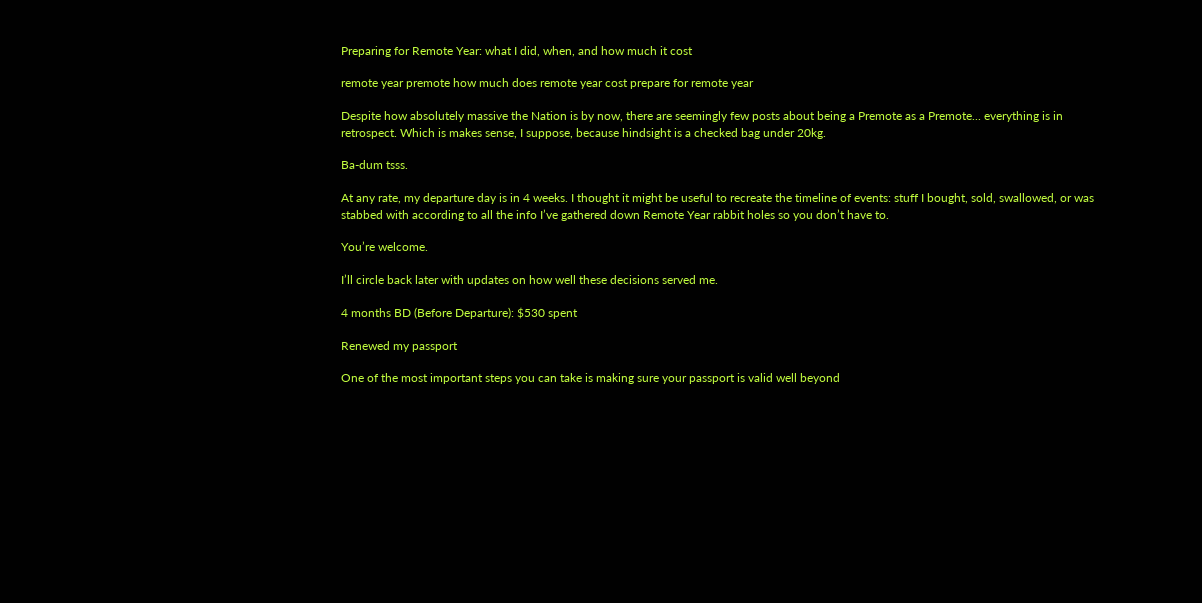Preparing for Remote Year: what I did, when, and how much it cost

remote year premote how much does remote year cost prepare for remote year

Despite how absolutely massive the Nation is by now, there are seemingly few posts about being a Premote as a Premote... everything is in retrospect. Which is makes sense, I suppose, because hindsight is a checked bag under 20kg.

Ba-dum tsss.

At any rate, my departure day is in 4 weeks. I thought it might be useful to recreate the timeline of events: stuff I bought, sold, swallowed, or was stabbed with according to all the info I’ve gathered down Remote Year rabbit holes so you don’t have to.

You’re welcome.

I’ll circle back later with updates on how well these decisions served me.

4 months BD (Before Departure): $530 spent

Renewed my passport

One of the most important steps you can take is making sure your passport is valid well beyond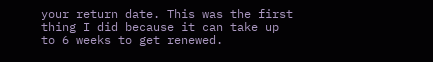your return date. This was the first thing I did because it can take up to 6 weeks to get renewed.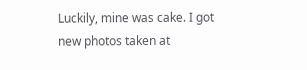Luckily, mine was cake. I got new photos taken at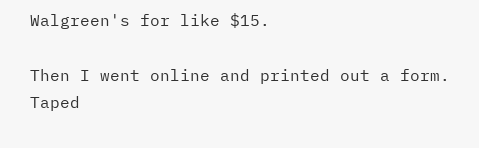Walgreen's for like $15.

Then I went online and printed out a form. Taped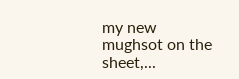my new mughsot on the sheet,...